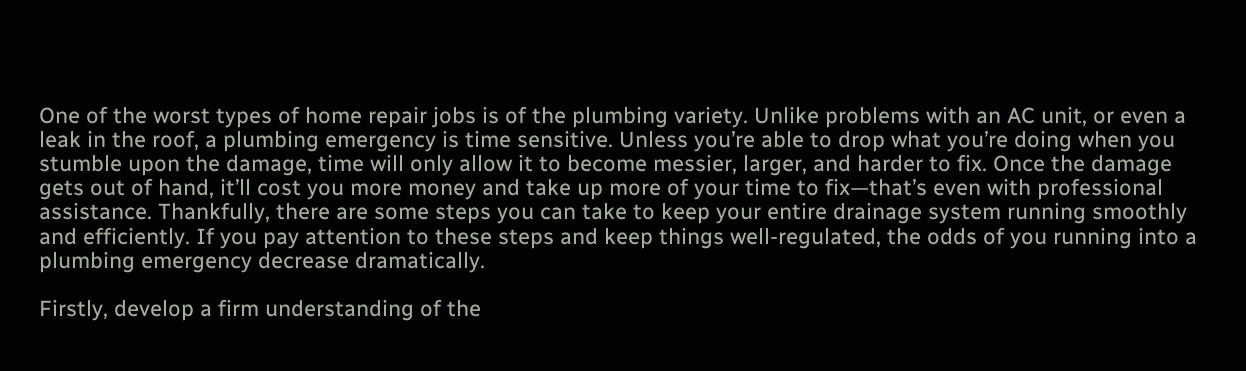One of the worst types of home repair jobs is of the plumbing variety. Unlike problems with an AC unit, or even a leak in the roof, a plumbing emergency is time sensitive. Unless you’re able to drop what you’re doing when you stumble upon the damage, time will only allow it to become messier, larger, and harder to fix. Once the damage gets out of hand, it’ll cost you more money and take up more of your time to fix—that’s even with professional assistance. Thankfully, there are some steps you can take to keep your entire drainage system running smoothly and efficiently. If you pay attention to these steps and keep things well-regulated, the odds of you running into a plumbing emergency decrease dramatically.

Firstly, develop a firm understanding of the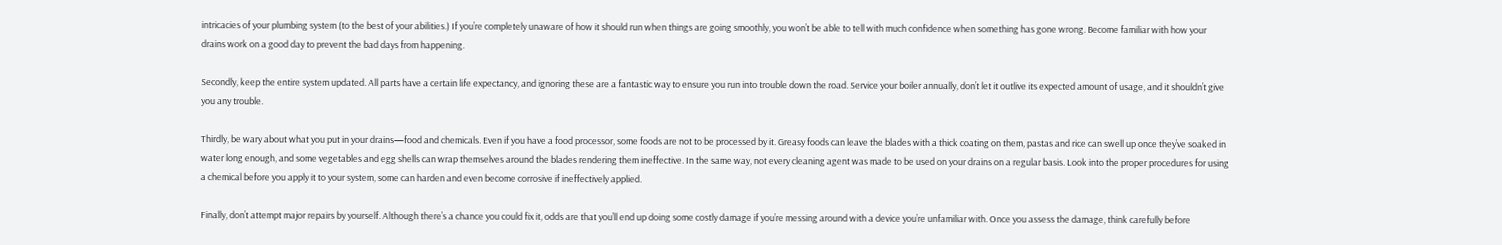intricacies of your plumbing system (to the best of your abilities.) If you’re completely unaware of how it should run when things are going smoothly, you won’t be able to tell with much confidence when something has gone wrong. Become familiar with how your drains work on a good day to prevent the bad days from happening.

Secondly, keep the entire system updated. All parts have a certain life expectancy, and ignoring these are a fantastic way to ensure you run into trouble down the road. Service your boiler annually, don’t let it outlive its expected amount of usage, and it shouldn’t give you any trouble.

Thirdly, be wary about what you put in your drains—food and chemicals. Even if you have a food processor, some foods are not to be processed by it. Greasy foods can leave the blades with a thick coating on them, pastas and rice can swell up once they’ve soaked in water long enough, and some vegetables and egg shells can wrap themselves around the blades rendering them ineffective. In the same way, not every cleaning agent was made to be used on your drains on a regular basis. Look into the proper procedures for using a chemical before you apply it to your system, some can harden and even become corrosive if ineffectively applied.

Finally, don’t attempt major repairs by yourself. Although there’s a chance you could fix it, odds are that you’ll end up doing some costly damage if you’re messing around with a device you’re unfamiliar with. Once you assess the damage, think carefully before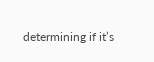determining if it’s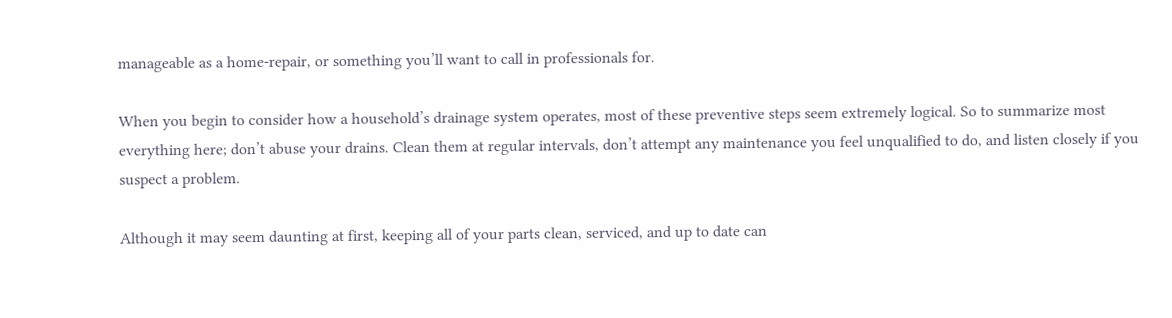manageable as a home-repair, or something you’ll want to call in professionals for.

When you begin to consider how a household’s drainage system operates, most of these preventive steps seem extremely logical. So to summarize most everything here; don’t abuse your drains. Clean them at regular intervals, don’t attempt any maintenance you feel unqualified to do, and listen closely if you suspect a problem.

Although it may seem daunting at first, keeping all of your parts clean, serviced, and up to date can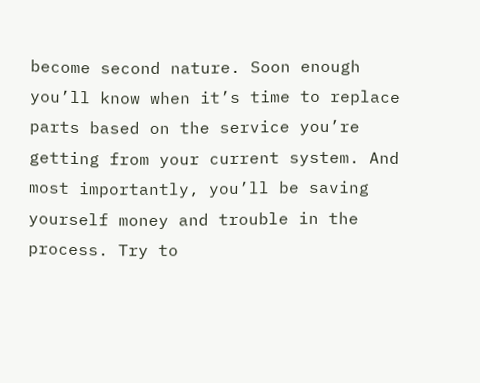become second nature. Soon enough you’ll know when it’s time to replace parts based on the service you’re getting from your current system. And most importantly, you’ll be saving yourself money and trouble in the process. Try to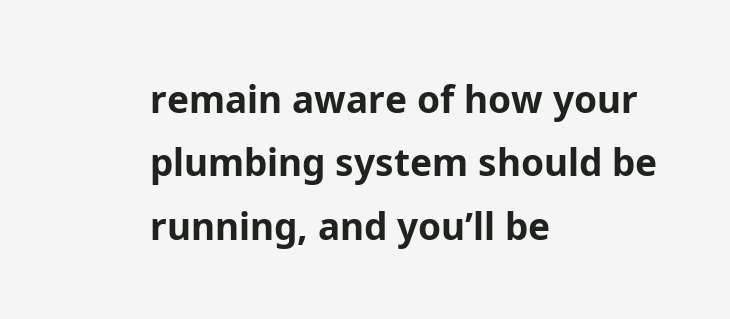remain aware of how your plumbing system should be running, and you’ll be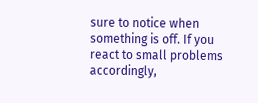sure to notice when something is off. If you react to small problems accordingly,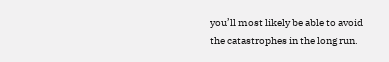you’ll most likely be able to avoid the catastrophes in the long run.